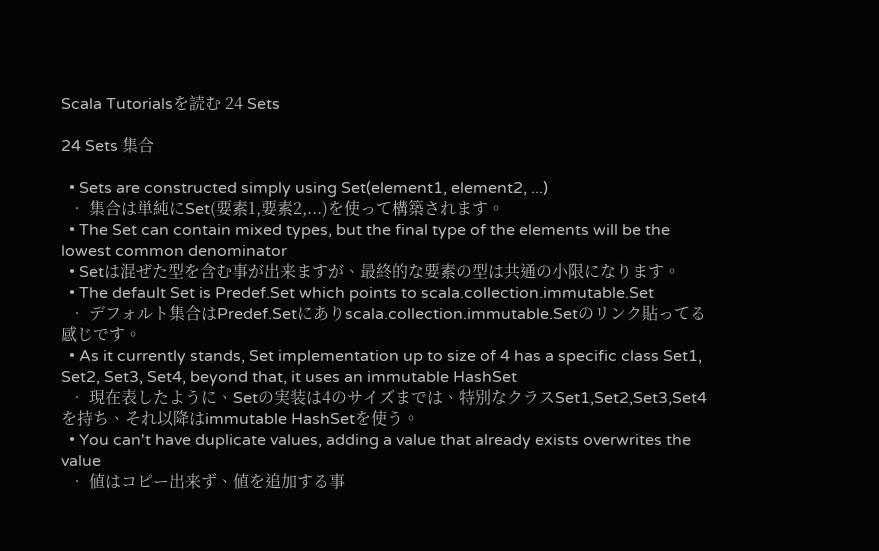Scala Tutorialsを読む 24 Sets

24 Sets 集合

  • Sets are constructed simply using Set(element1, element2, ...)
  • 集合は単純にSet(要素1,要素2,...)を使って構築されます。
  • The Set can contain mixed types, but the final type of the elements will be the lowest common denominator
  • Setは混ぜた型を含む事が出来ますが、最終的な要素の型は共通の小限になります。
  • The default Set is Predef.Set which points to scala.collection.immutable.Set
  • デフォルト集合はPredef.Setにありscala.collection.immutable.Setのリンク貼ってる感じです。
  • As it currently stands, Set implementation up to size of 4 has a specific class Set1, Set2, Set3, Set4, beyond that, it uses an immutable HashSet
  • 現在表したように、Setの実装は4のサイズまでは、特別なクラスSet1,Set2,Set3,Set4を持ち、それ以降はimmutable HashSetを使う。
  • You can't have duplicate values, adding a value that already exists overwrites the value
  • 値はコピー出来ず、値を追加する事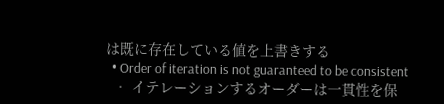は既に存在している値を上書きする
  • Order of iteration is not guaranteed to be consistent
  • イテレーションするオーダーは一貫性を保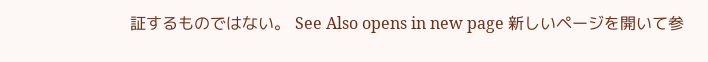証するものではない。 See Also opens in new page 新しいページを開いて参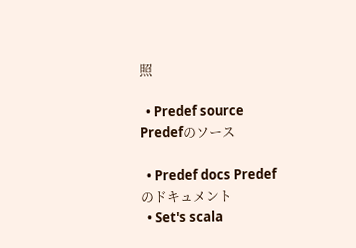照

  • Predef source Predefのソース

  • Predef docs Predefのドキュメント
  • Set's scala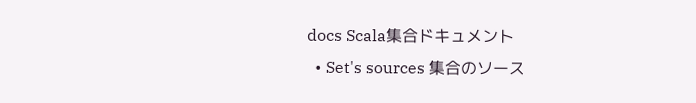docs Scala集合ドキュメント
  • Set's sources 集合のソース